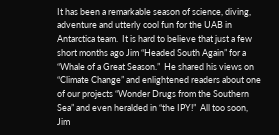It has been a remarkable season of science, diving, adventure and utterly cool fun for the UAB in Antarctica team.  It is hard to believe that just a few short months ago Jim “Headed South Again” for a “Whale of a Great Season.”  He shared his views on “Climate Change” and enlightened readers about one of our projects “Wonder Drugs from the Southern Sea” and even heralded in “the IPY!”  All too soon, Jim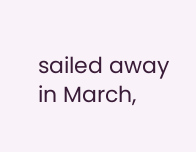sailed away in March,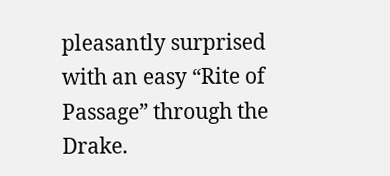pleasantly surprised with an easy “Rite of Passage” through the Drake.